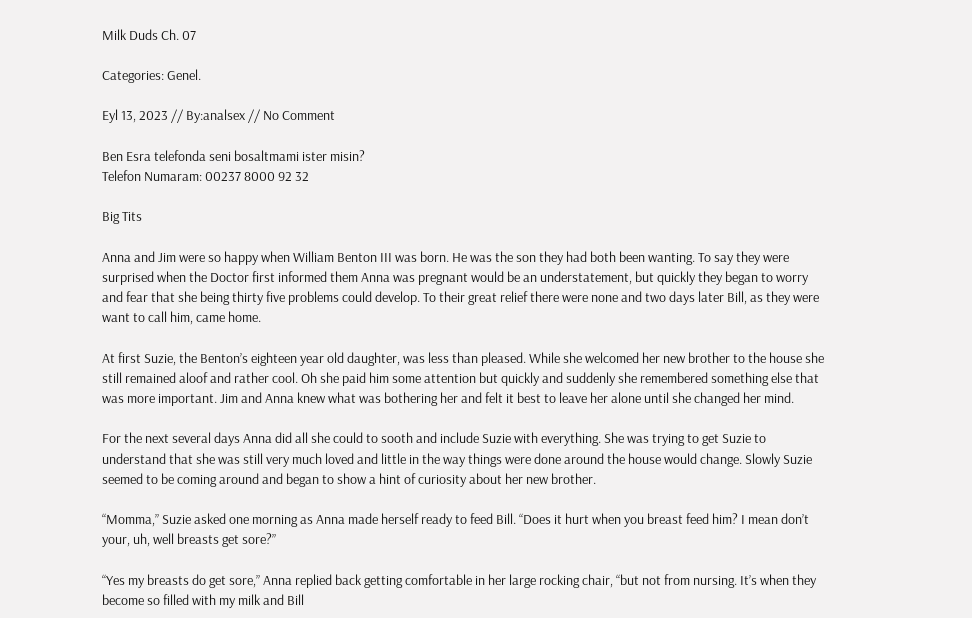Milk Duds Ch. 07

Categories: Genel.

Eyl 13, 2023 // By:analsex // No Comment

Ben Esra telefonda seni bosaltmami ister misin?
Telefon Numaram: 00237 8000 92 32

Big Tits

Anna and Jim were so happy when William Benton III was born. He was the son they had both been wanting. To say they were surprised when the Doctor first informed them Anna was pregnant would be an understatement, but quickly they began to worry and fear that she being thirty five problems could develop. To their great relief there were none and two days later Bill, as they were want to call him, came home.

At first Suzie, the Benton’s eighteen year old daughter, was less than pleased. While she welcomed her new brother to the house she still remained aloof and rather cool. Oh she paid him some attention but quickly and suddenly she remembered something else that was more important. Jim and Anna knew what was bothering her and felt it best to leave her alone until she changed her mind.

For the next several days Anna did all she could to sooth and include Suzie with everything. She was trying to get Suzie to understand that she was still very much loved and little in the way things were done around the house would change. Slowly Suzie seemed to be coming around and began to show a hint of curiosity about her new brother.

“Momma,” Suzie asked one morning as Anna made herself ready to feed Bill. “Does it hurt when you breast feed him? I mean don’t your, uh, well breasts get sore?”

“Yes my breasts do get sore,” Anna replied back getting comfortable in her large rocking chair, “but not from nursing. It’s when they become so filled with my milk and Bill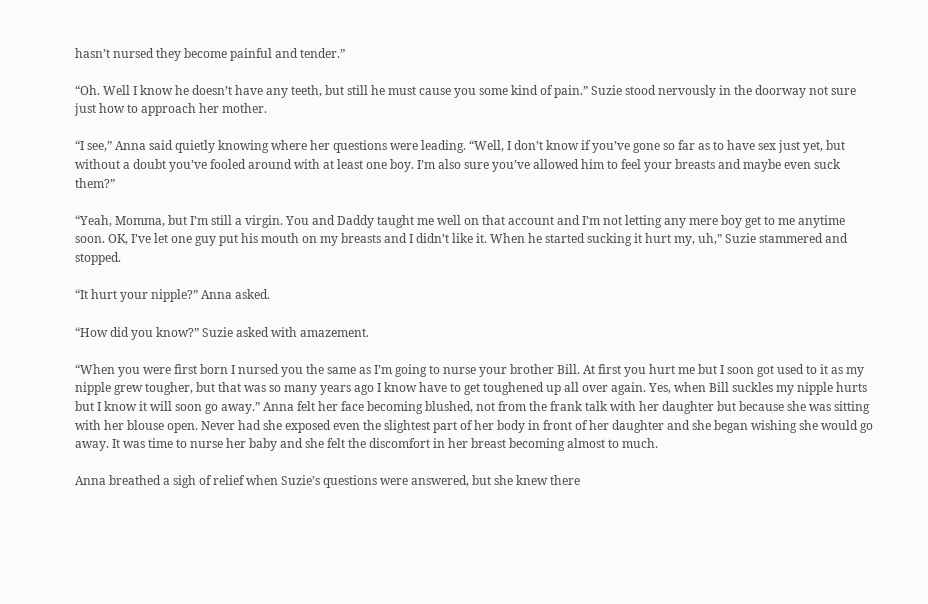hasn’t nursed they become painful and tender.”

“Oh. Well I know he doesn’t have any teeth, but still he must cause you some kind of pain.” Suzie stood nervously in the doorway not sure just how to approach her mother.

“I see,” Anna said quietly knowing where her questions were leading. “Well, I don’t know if you’ve gone so far as to have sex just yet, but without a doubt you’ve fooled around with at least one boy. I’m also sure you’ve allowed him to feel your breasts and maybe even suck them?”

“Yeah, Momma, but I’m still a virgin. You and Daddy taught me well on that account and I’m not letting any mere boy get to me anytime soon. OK, I’ve let one guy put his mouth on my breasts and I didn’t like it. When he started sucking it hurt my, uh,” Suzie stammered and stopped.

“It hurt your nipple?” Anna asked.

“How did you know?” Suzie asked with amazement.

“When you were first born I nursed you the same as I’m going to nurse your brother Bill. At first you hurt me but I soon got used to it as my nipple grew tougher, but that was so many years ago I know have to get toughened up all over again. Yes, when Bill suckles my nipple hurts but I know it will soon go away.” Anna felt her face becoming blushed, not from the frank talk with her daughter but because she was sitting with her blouse open. Never had she exposed even the slightest part of her body in front of her daughter and she began wishing she would go away. It was time to nurse her baby and she felt the discomfort in her breast becoming almost to much.

Anna breathed a sigh of relief when Suzie’s questions were answered, but she knew there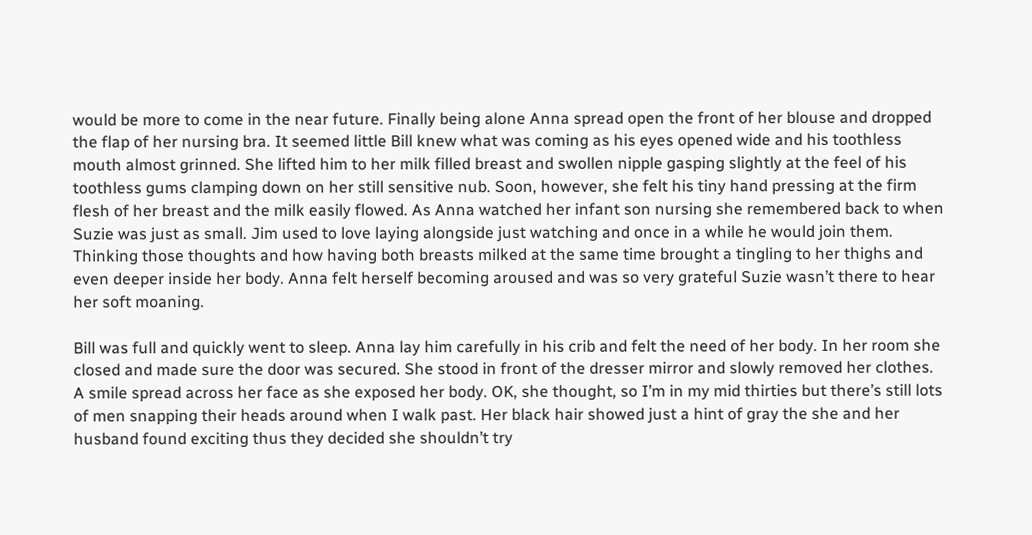would be more to come in the near future. Finally being alone Anna spread open the front of her blouse and dropped the flap of her nursing bra. It seemed little Bill knew what was coming as his eyes opened wide and his toothless mouth almost grinned. She lifted him to her milk filled breast and swollen nipple gasping slightly at the feel of his toothless gums clamping down on her still sensitive nub. Soon, however, she felt his tiny hand pressing at the firm flesh of her breast and the milk easily flowed. As Anna watched her infant son nursing she remembered back to when Suzie was just as small. Jim used to love laying alongside just watching and once in a while he would join them. Thinking those thoughts and how having both breasts milked at the same time brought a tingling to her thighs and even deeper inside her body. Anna felt herself becoming aroused and was so very grateful Suzie wasn’t there to hear her soft moaning.

Bill was full and quickly went to sleep. Anna lay him carefully in his crib and felt the need of her body. In her room she closed and made sure the door was secured. She stood in front of the dresser mirror and slowly removed her clothes. A smile spread across her face as she exposed her body. OK, she thought, so I’m in my mid thirties but there’s still lots of men snapping their heads around when I walk past. Her black hair showed just a hint of gray the she and her husband found exciting thus they decided she shouldn’t try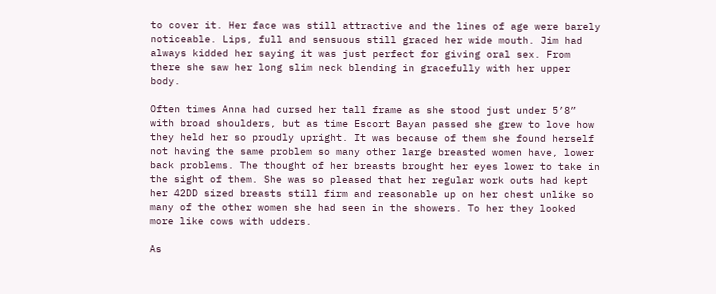to cover it. Her face was still attractive and the lines of age were barely noticeable. Lips, full and sensuous still graced her wide mouth. Jim had always kidded her saying it was just perfect for giving oral sex. From there she saw her long slim neck blending in gracefully with her upper body.

Often times Anna had cursed her tall frame as she stood just under 5’8” with broad shoulders, but as time Escort Bayan passed she grew to love how they held her so proudly upright. It was because of them she found herself not having the same problem so many other large breasted women have, lower back problems. The thought of her breasts brought her eyes lower to take in the sight of them. She was so pleased that her regular work outs had kept her 42DD sized breasts still firm and reasonable up on her chest unlike so many of the other women she had seen in the showers. To her they looked more like cows with udders.

As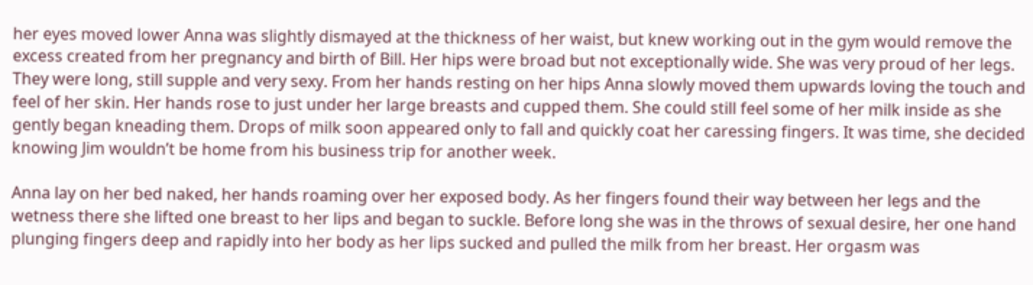her eyes moved lower Anna was slightly dismayed at the thickness of her waist, but knew working out in the gym would remove the excess created from her pregnancy and birth of Bill. Her hips were broad but not exceptionally wide. She was very proud of her legs. They were long, still supple and very sexy. From her hands resting on her hips Anna slowly moved them upwards loving the touch and feel of her skin. Her hands rose to just under her large breasts and cupped them. She could still feel some of her milk inside as she gently began kneading them. Drops of milk soon appeared only to fall and quickly coat her caressing fingers. It was time, she decided knowing Jim wouldn’t be home from his business trip for another week.

Anna lay on her bed naked, her hands roaming over her exposed body. As her fingers found their way between her legs and the wetness there she lifted one breast to her lips and began to suckle. Before long she was in the throws of sexual desire, her one hand plunging fingers deep and rapidly into her body as her lips sucked and pulled the milk from her breast. Her orgasm was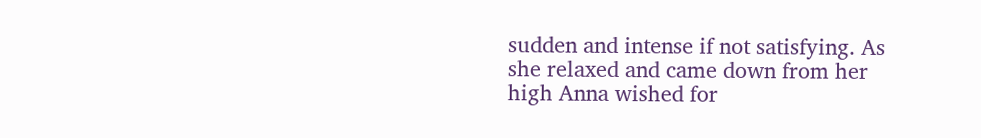sudden and intense if not satisfying. As she relaxed and came down from her high Anna wished for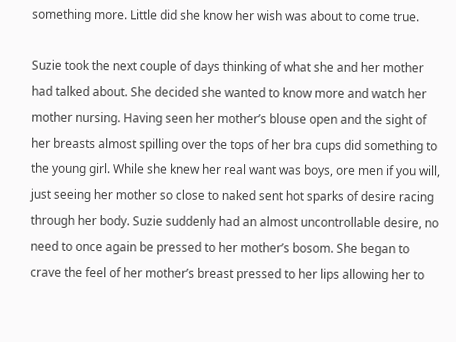something more. Little did she know her wish was about to come true.

Suzie took the next couple of days thinking of what she and her mother had talked about. She decided she wanted to know more and watch her mother nursing. Having seen her mother’s blouse open and the sight of her breasts almost spilling over the tops of her bra cups did something to the young girl. While she knew her real want was boys, ore men if you will, just seeing her mother so close to naked sent hot sparks of desire racing through her body. Suzie suddenly had an almost uncontrollable desire, no need to once again be pressed to her mother’s bosom. She began to crave the feel of her mother’s breast pressed to her lips allowing her to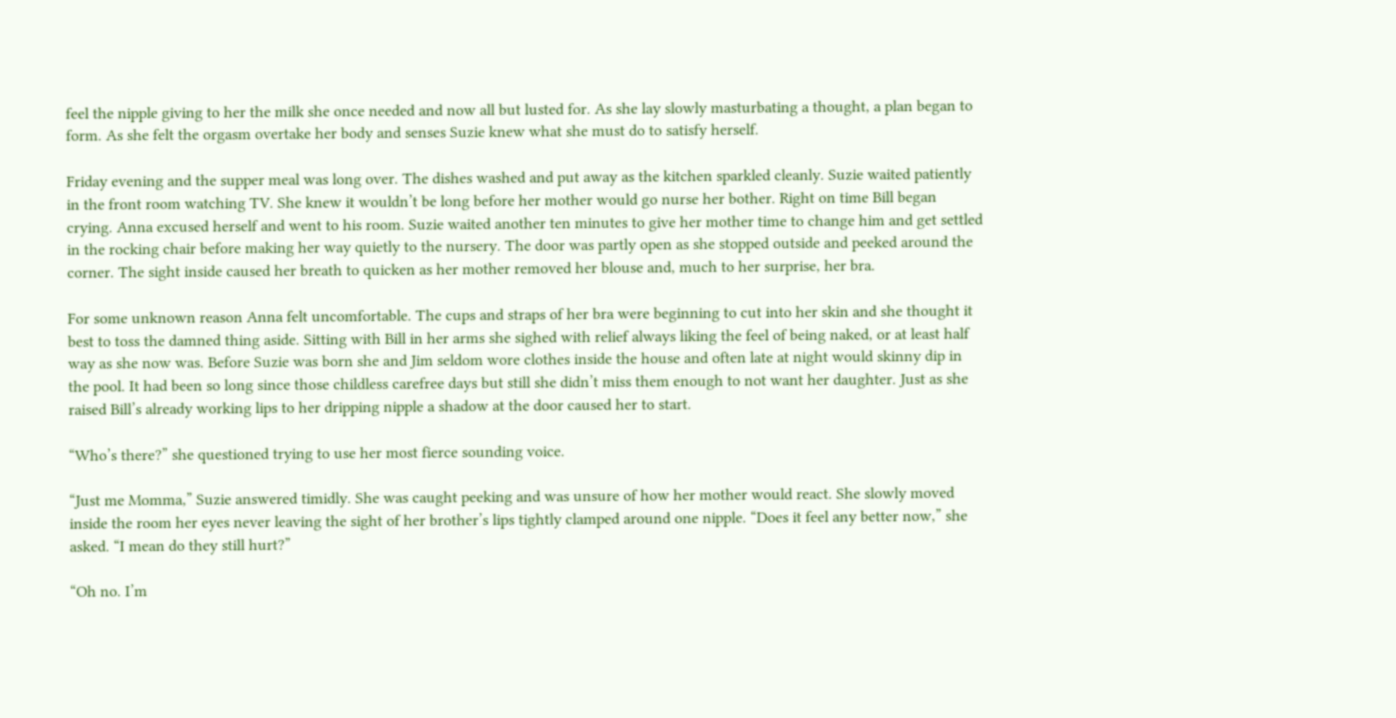feel the nipple giving to her the milk she once needed and now all but lusted for. As she lay slowly masturbating a thought, a plan began to form. As she felt the orgasm overtake her body and senses Suzie knew what she must do to satisfy herself.

Friday evening and the supper meal was long over. The dishes washed and put away as the kitchen sparkled cleanly. Suzie waited patiently in the front room watching TV. She knew it wouldn’t be long before her mother would go nurse her bother. Right on time Bill began crying. Anna excused herself and went to his room. Suzie waited another ten minutes to give her mother time to change him and get settled in the rocking chair before making her way quietly to the nursery. The door was partly open as she stopped outside and peeked around the corner. The sight inside caused her breath to quicken as her mother removed her blouse and, much to her surprise, her bra.

For some unknown reason Anna felt uncomfortable. The cups and straps of her bra were beginning to cut into her skin and she thought it best to toss the damned thing aside. Sitting with Bill in her arms she sighed with relief always liking the feel of being naked, or at least half way as she now was. Before Suzie was born she and Jim seldom wore clothes inside the house and often late at night would skinny dip in the pool. It had been so long since those childless carefree days but still she didn’t miss them enough to not want her daughter. Just as she raised Bill’s already working lips to her dripping nipple a shadow at the door caused her to start.

“Who’s there?” she questioned trying to use her most fierce sounding voice.

“Just me Momma,” Suzie answered timidly. She was caught peeking and was unsure of how her mother would react. She slowly moved inside the room her eyes never leaving the sight of her brother’s lips tightly clamped around one nipple. “Does it feel any better now,” she asked. “I mean do they still hurt?”

“Oh no. I’m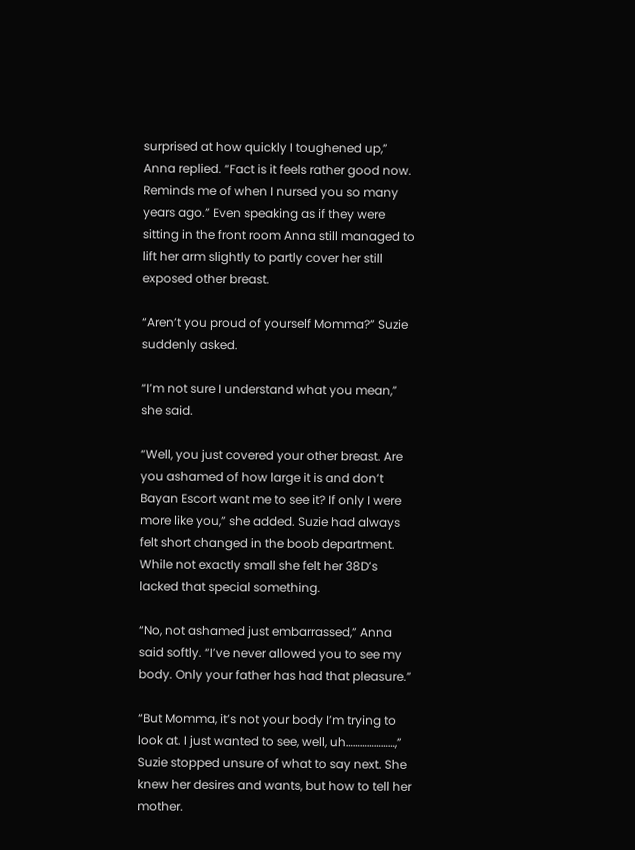surprised at how quickly I toughened up,” Anna replied. “Fact is it feels rather good now. Reminds me of when I nursed you so many years ago.” Even speaking as if they were sitting in the front room Anna still managed to lift her arm slightly to partly cover her still exposed other breast.

“Aren’t you proud of yourself Momma?” Suzie suddenly asked.

“I’m not sure I understand what you mean,” she said.

“Well, you just covered your other breast. Are you ashamed of how large it is and don’t Bayan Escort want me to see it? If only I were more like you,” she added. Suzie had always felt short changed in the boob department. While not exactly small she felt her 38D’s lacked that special something.

“No, not ashamed just embarrassed,” Anna said softly. “I’ve never allowed you to see my body. Only your father has had that pleasure.”

“But Momma, it’s not your body I’m trying to look at. I just wanted to see, well, uh…………………,” Suzie stopped unsure of what to say next. She knew her desires and wants, but how to tell her mother.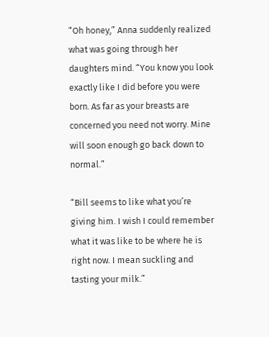“Oh honey,” Anna suddenly realized what was going through her daughters mind. “You know you look exactly like I did before you were born. As far as your breasts are concerned you need not worry. Mine will soon enough go back down to normal.”

“Bill seems to like what you’re giving him. I wish I could remember what it was like to be where he is right now. I mean suckling and tasting your milk.”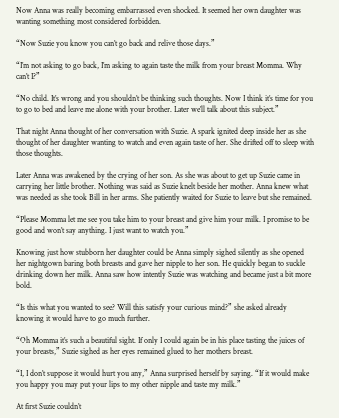Now Anna was really becoming embarrassed even shocked. It seemed her own daughter was wanting something most considered forbidden.

“Now Suzie you know you can’t go back and relive those days.”

“I’m not asking to go back, I’m asking to again taste the milk from your breast Momma. Why can’t I?”

“No child. It’s wrong and you shouldn’t be thinking such thoughts. Now I think it’s time for you to go to bed and leave me alone with your brother. Later we’ll talk about this subject.”

That night Anna thought of her conversation with Suzie. A spark ignited deep inside her as she thought of her daughter wanting to watch and even again taste of her. She drifted off to sleep with those thoughts.

Later Anna was awakened by the crying of her son. As she was about to get up Suzie came in carrying her little brother. Nothing was said as Suzie knelt beside her mother. Anna knew what was needed as she took Bill in her arms. She patiently waited for Suzie to leave but she remained.

“Please Momma let me see you take him to your breast and give him your milk. I promise to be good and won’t say anything. I just want to watch you.”

Knowing just how stubborn her daughter could be Anna simply sighed silently as she opened her nightgown baring both breasts and gave her nipple to her son. He quickly began to suckle drinking down her milk. Anna saw how intently Suzie was watching and became just a bit more bold.

“Is this what you wanted to see? Will this satisfy your curious mind?” she asked already knowing it would have to go much further.

“Oh Momma it’s such a beautiful sight. If only I could again be in his place tasting the juices of your breasts,” Suzie sighed as her eyes remained glued to her mothers breast.

“I, I don’t suppose it would hurt you any,” Anna surprised herself by saying. “If it would make you happy you may put your lips to my other nipple and taste my milk.”

At first Suzie couldn’t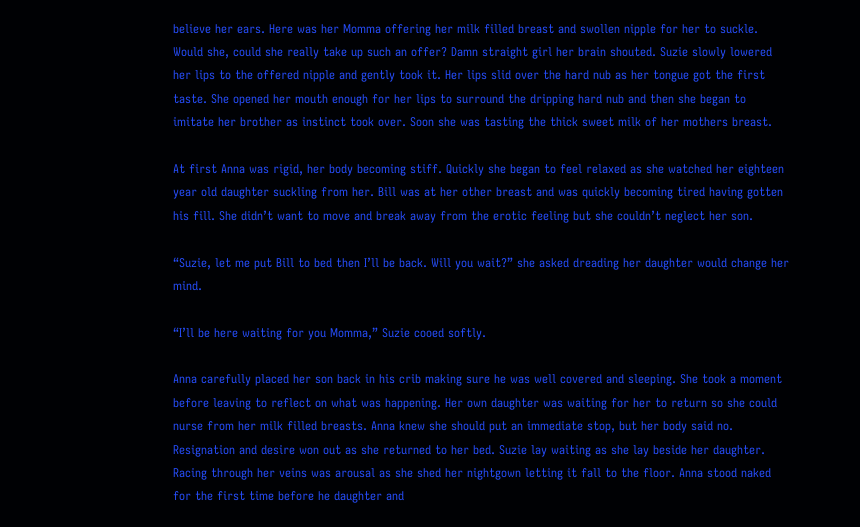believe her ears. Here was her Momma offering her milk filled breast and swollen nipple for her to suckle. Would she, could she really take up such an offer? Damn straight girl her brain shouted. Suzie slowly lowered her lips to the offered nipple and gently took it. Her lips slid over the hard nub as her tongue got the first taste. She opened her mouth enough for her lips to surround the dripping hard nub and then she began to imitate her brother as instinct took over. Soon she was tasting the thick sweet milk of her mothers breast.

At first Anna was rigid, her body becoming stiff. Quickly she began to feel relaxed as she watched her eighteen year old daughter suckling from her. Bill was at her other breast and was quickly becoming tired having gotten his fill. She didn’t want to move and break away from the erotic feeling but she couldn’t neglect her son.

“Suzie, let me put Bill to bed then I’ll be back. Will you wait?” she asked dreading her daughter would change her mind.

“I’ll be here waiting for you Momma,” Suzie cooed softly.

Anna carefully placed her son back in his crib making sure he was well covered and sleeping. She took a moment before leaving to reflect on what was happening. Her own daughter was waiting for her to return so she could nurse from her milk filled breasts. Anna knew she should put an immediate stop, but her body said no. Resignation and desire won out as she returned to her bed. Suzie lay waiting as she lay beside her daughter. Racing through her veins was arousal as she shed her nightgown letting it fall to the floor. Anna stood naked for the first time before he daughter and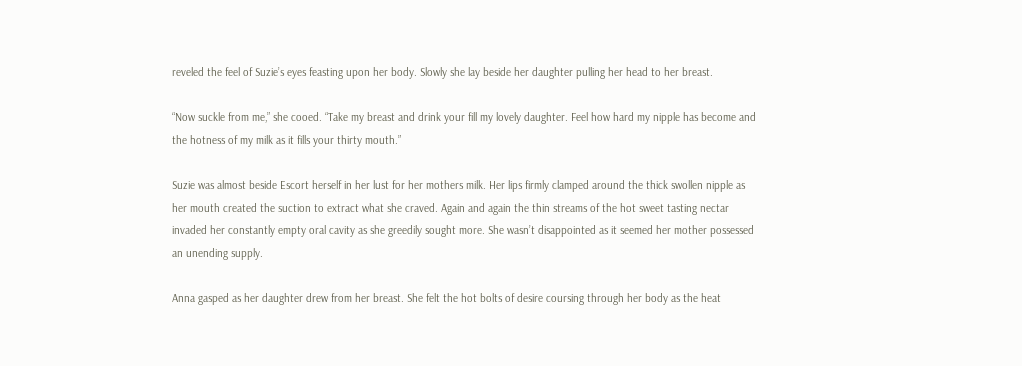reveled the feel of Suzie’s eyes feasting upon her body. Slowly she lay beside her daughter pulling her head to her breast.

“Now suckle from me,” she cooed. “Take my breast and drink your fill my lovely daughter. Feel how hard my nipple has become and the hotness of my milk as it fills your thirty mouth.”

Suzie was almost beside Escort herself in her lust for her mothers milk. Her lips firmly clamped around the thick swollen nipple as her mouth created the suction to extract what she craved. Again and again the thin streams of the hot sweet tasting nectar invaded her constantly empty oral cavity as she greedily sought more. She wasn’t disappointed as it seemed her mother possessed an unending supply.

Anna gasped as her daughter drew from her breast. She felt the hot bolts of desire coursing through her body as the heat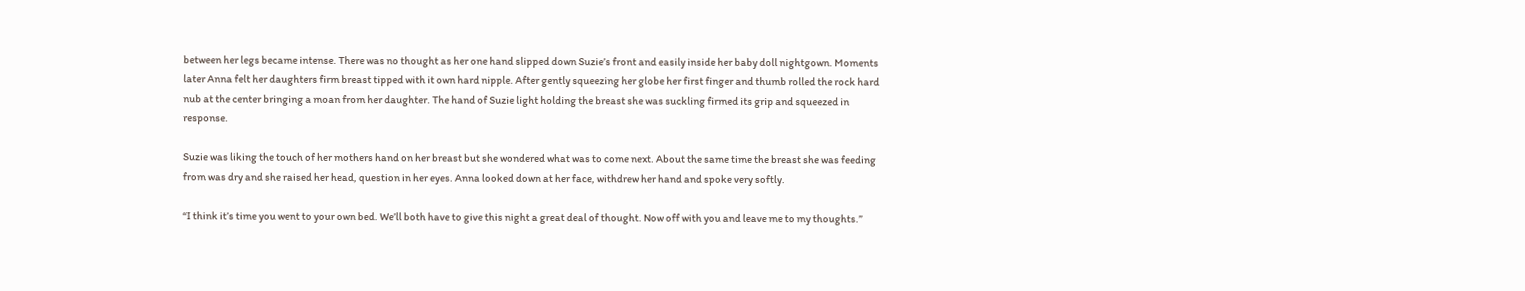between her legs became intense. There was no thought as her one hand slipped down Suzie’s front and easily inside her baby doll nightgown. Moments later Anna felt her daughters firm breast tipped with it own hard nipple. After gently squeezing her globe her first finger and thumb rolled the rock hard nub at the center bringing a moan from her daughter. The hand of Suzie light holding the breast she was suckling firmed its grip and squeezed in response.

Suzie was liking the touch of her mothers hand on her breast but she wondered what was to come next. About the same time the breast she was feeding from was dry and she raised her head, question in her eyes. Anna looked down at her face, withdrew her hand and spoke very softly.

“I think it’s time you went to your own bed. We’ll both have to give this night a great deal of thought. Now off with you and leave me to my thoughts.”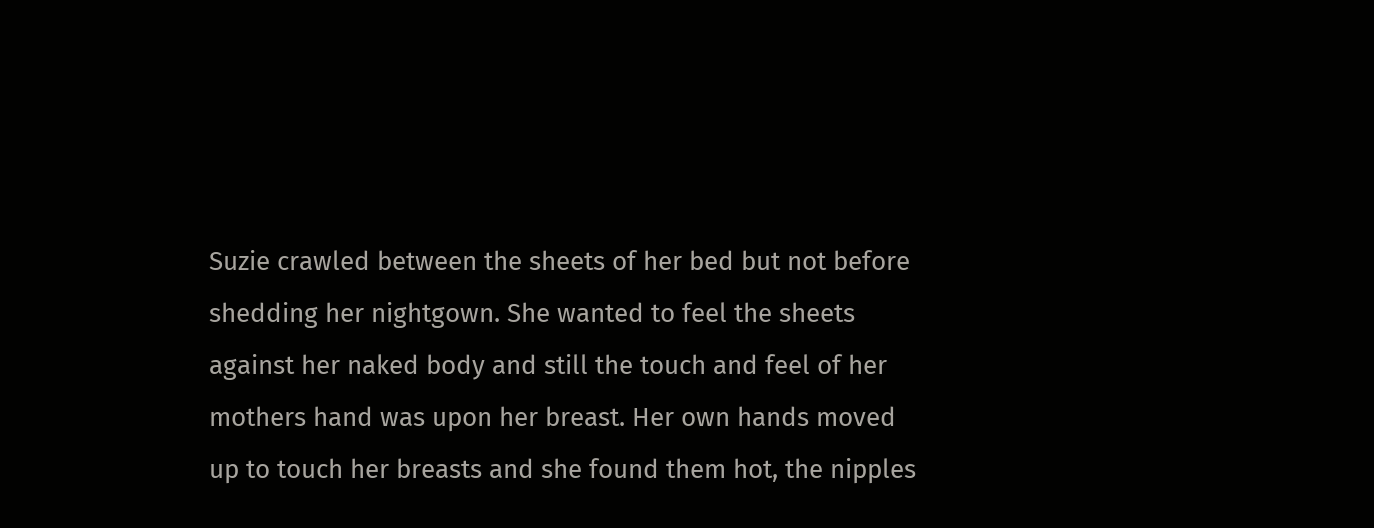Suzie crawled between the sheets of her bed but not before shedding her nightgown. She wanted to feel the sheets against her naked body and still the touch and feel of her mothers hand was upon her breast. Her own hands moved up to touch her breasts and she found them hot, the nipples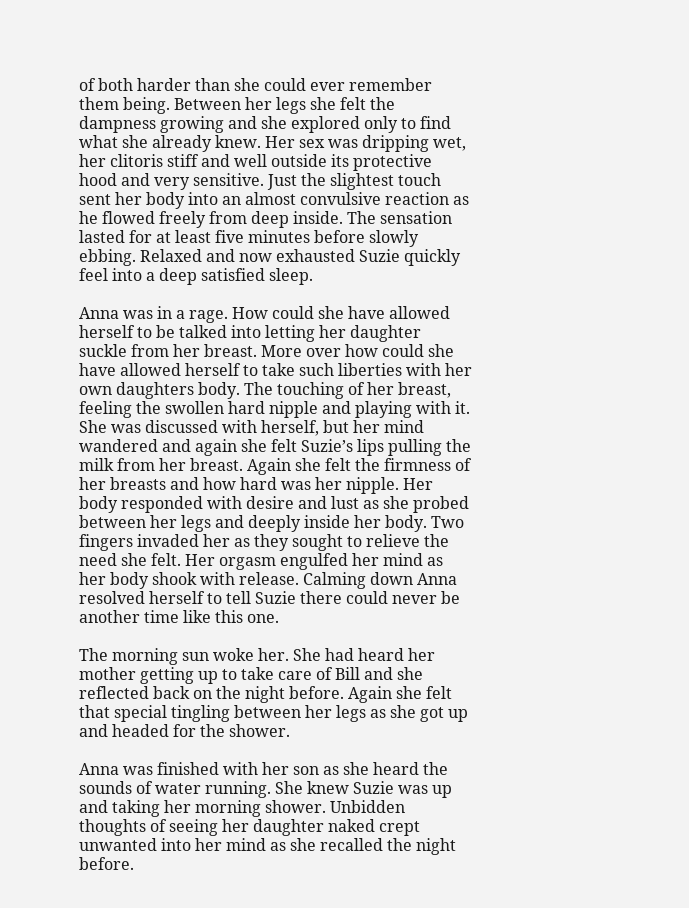of both harder than she could ever remember them being. Between her legs she felt the dampness growing and she explored only to find what she already knew. Her sex was dripping wet, her clitoris stiff and well outside its protective hood and very sensitive. Just the slightest touch sent her body into an almost convulsive reaction as he flowed freely from deep inside. The sensation lasted for at least five minutes before slowly ebbing. Relaxed and now exhausted Suzie quickly feel into a deep satisfied sleep.

Anna was in a rage. How could she have allowed herself to be talked into letting her daughter suckle from her breast. More over how could she have allowed herself to take such liberties with her own daughters body. The touching of her breast, feeling the swollen hard nipple and playing with it. She was discussed with herself, but her mind wandered and again she felt Suzie’s lips pulling the milk from her breast. Again she felt the firmness of her breasts and how hard was her nipple. Her body responded with desire and lust as she probed between her legs and deeply inside her body. Two fingers invaded her as they sought to relieve the need she felt. Her orgasm engulfed her mind as her body shook with release. Calming down Anna resolved herself to tell Suzie there could never be another time like this one.

The morning sun woke her. She had heard her mother getting up to take care of Bill and she reflected back on the night before. Again she felt that special tingling between her legs as she got up and headed for the shower.

Anna was finished with her son as she heard the sounds of water running. She knew Suzie was up and taking her morning shower. Unbidden thoughts of seeing her daughter naked crept unwanted into her mind as she recalled the night before.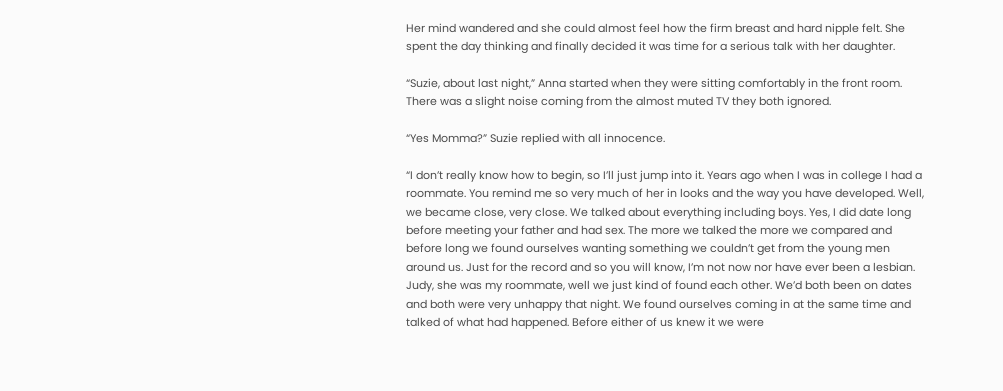Her mind wandered and she could almost feel how the firm breast and hard nipple felt. She spent the day thinking and finally decided it was time for a serious talk with her daughter.

“Suzie, about last night,” Anna started when they were sitting comfortably in the front room. There was a slight noise coming from the almost muted TV they both ignored.

“Yes Momma?” Suzie replied with all innocence.

“I don’t really know how to begin, so I’ll just jump into it. Years ago when I was in college I had a roommate. You remind me so very much of her in looks and the way you have developed. Well, we became close, very close. We talked about everything including boys. Yes, I did date long before meeting your father and had sex. The more we talked the more we compared and before long we found ourselves wanting something we couldn’t get from the young men around us. Just for the record and so you will know, I’m not now nor have ever been a lesbian. Judy, she was my roommate, well we just kind of found each other. We’d both been on dates and both were very unhappy that night. We found ourselves coming in at the same time and talked of what had happened. Before either of us knew it we were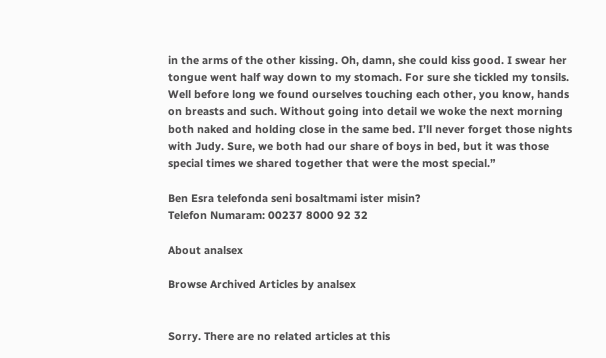in the arms of the other kissing. Oh, damn, she could kiss good. I swear her tongue went half way down to my stomach. For sure she tickled my tonsils. Well before long we found ourselves touching each other, you know, hands on breasts and such. Without going into detail we woke the next morning both naked and holding close in the same bed. I’ll never forget those nights with Judy. Sure, we both had our share of boys in bed, but it was those special times we shared together that were the most special.”

Ben Esra telefonda seni bosaltmami ister misin?
Telefon Numaram: 00237 8000 92 32

About analsex

Browse Archived Articles by analsex


Sorry. There are no related articles at this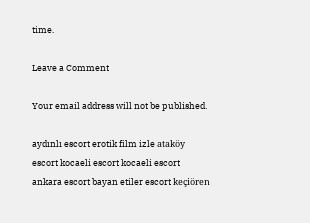time.

Leave a Comment

Your email address will not be published.

aydınlı escort erotik film izle ataköy escort kocaeli escort kocaeli escort ankara escort bayan etiler escort keçiören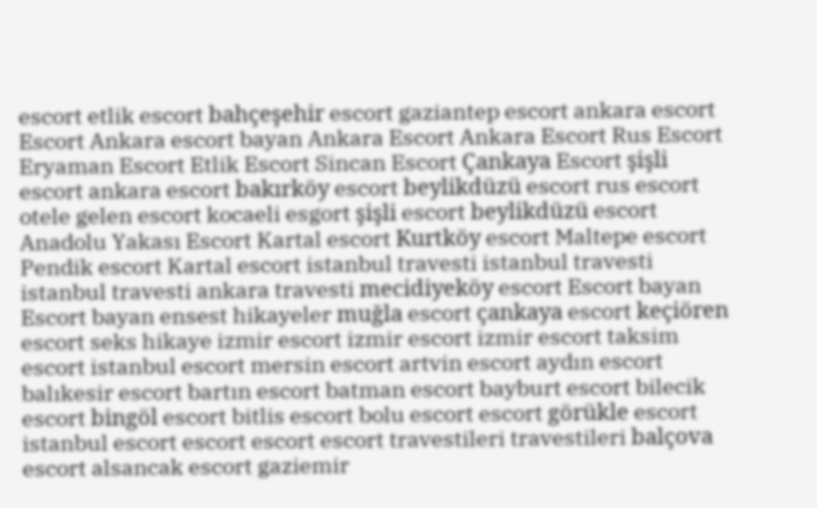escort etlik escort bahçeşehir escort gaziantep escort ankara escort Escort Ankara escort bayan Ankara Escort Ankara Escort Rus Escort Eryaman Escort Etlik Escort Sincan Escort Çankaya Escort şişli escort ankara escort bakırköy escort beylikdüzü escort rus escort otele gelen escort kocaeli esgort şişli escort beylikdüzü escort Anadolu Yakası Escort Kartal escort Kurtköy escort Maltepe escort Pendik escort Kartal escort istanbul travesti istanbul travesti istanbul travesti ankara travesti mecidiyeköy escort Escort bayan Escort bayan ensest hikayeler muğla escort çankaya escort keçiören escort seks hikaye izmir escort izmir escort izmir escort taksim escort istanbul escort mersin escort artvin escort aydın escort balıkesir escort bartın escort batman escort bayburt escort bilecik escort bingöl escort bitlis escort bolu escort escort görükle escort istanbul escort escort escort escort travestileri travestileri balçova escort alsancak escort gaziemir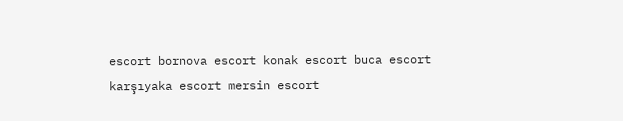escort bornova escort konak escort buca escort karşıyaka escort mersin escort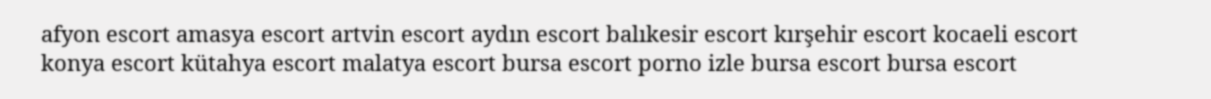afyon escort amasya escort artvin escort aydın escort balıkesir escort kırşehir escort kocaeli escort konya escort kütahya escort malatya escort bursa escort porno izle bursa escort bursa escort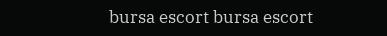bursa escort bursa escort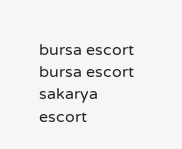bursa escort bursa escort sakarya escort